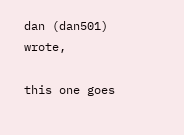dan (dan501) wrote,

this one goes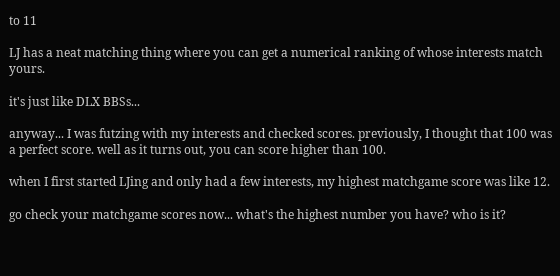to 11

LJ has a neat matching thing where you can get a numerical ranking of whose interests match yours.

it's just like DLX BBSs...

anyway... I was futzing with my interests and checked scores. previously, I thought that 100 was a perfect score. well as it turns out, you can score higher than 100.

when I first started LJing and only had a few interests, my highest matchgame score was like 12.

go check your matchgame scores now... what's the highest number you have? who is it?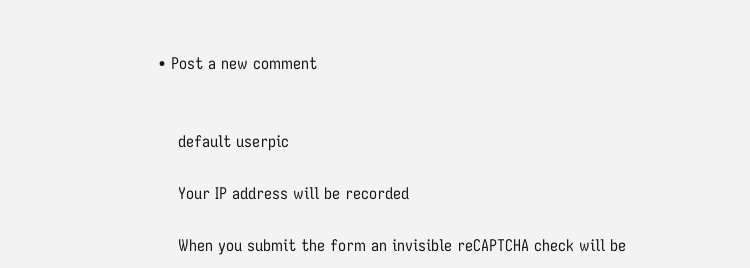• Post a new comment


    default userpic

    Your IP address will be recorded

    When you submit the form an invisible reCAPTCHA check will be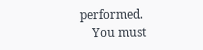performed.
    You must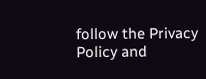follow the Privacy Policy and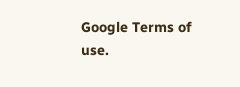Google Terms of use.